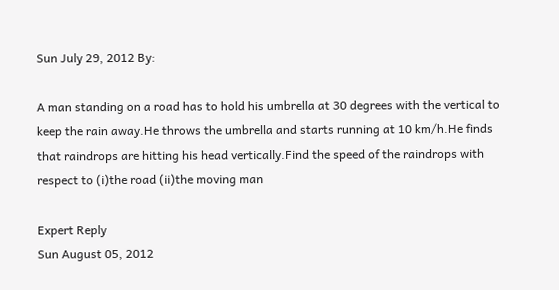Sun July 29, 2012 By:

A man standing on a road has to hold his umbrella at 30 degrees with the vertical to keep the rain away.He throws the umbrella and starts running at 10 km/h.He finds that raindrops are hitting his head vertically.Find the speed of the raindrops with respect to (i)the road (ii)the moving man

Expert Reply
Sun August 05, 2012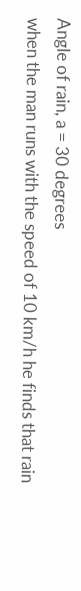Angle of rain, a = 30 degrees
when the man runs with the speed of 10 km/h he finds that rain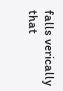falls verically that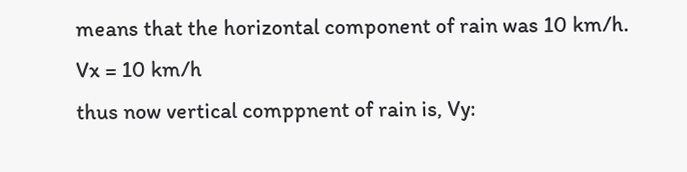means that the horizontal component of rain was 10 km/h.
Vx = 10 km/h
thus now vertical comppnent of rain is, Vy: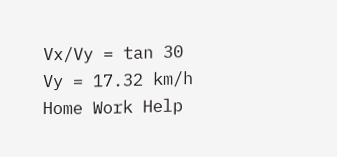Vx/Vy = tan 30
Vy = 17.32 km/h
Home Work Help